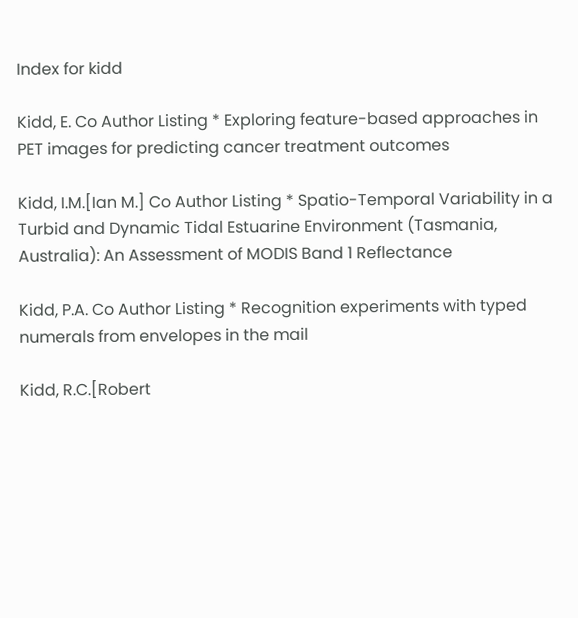Index for kidd

Kidd, E. Co Author Listing * Exploring feature-based approaches in PET images for predicting cancer treatment outcomes

Kidd, I.M.[Ian M.] Co Author Listing * Spatio-Temporal Variability in a Turbid and Dynamic Tidal Estuarine Environment (Tasmania, Australia): An Assessment of MODIS Band 1 Reflectance

Kidd, P.A. Co Author Listing * Recognition experiments with typed numerals from envelopes in the mail

Kidd, R.C.[Robert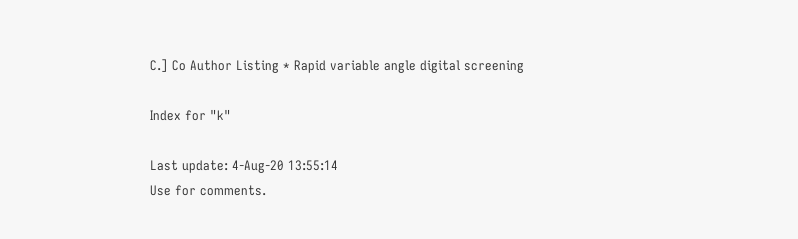C.] Co Author Listing * Rapid variable angle digital screening

Index for "k"

Last update: 4-Aug-20 13:55:14
Use for comments.